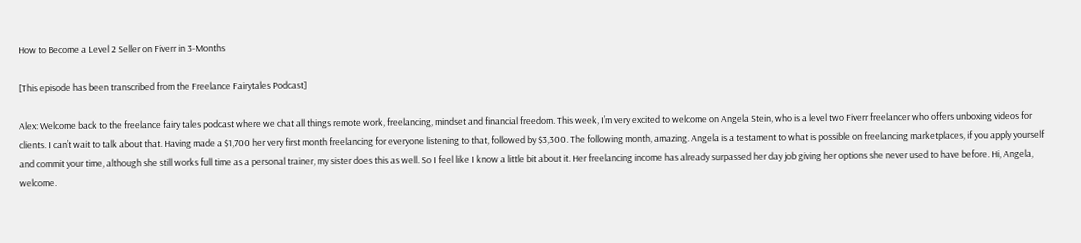How to Become a Level 2 Seller on Fiverr in 3-Months

[This episode has been transcribed from the Freelance Fairytales Podcast]

Alex: Welcome back to the freelance fairy tales podcast where we chat all things remote work, freelancing, mindset and financial freedom. This week, I’m very excited to welcome on Angela Stein, who is a level two Fiverr freelancer who offers unboxing videos for clients. I can’t wait to talk about that. Having made a $1,700 her very first month freelancing for everyone listening to that, followed by $3,300. The following month, amazing. Angela is a testament to what is possible on freelancing marketplaces, if you apply yourself and commit your time, although she still works full time as a personal trainer, my sister does this as well. So I feel like I know a little bit about it. Her freelancing income has already surpassed her day job giving her options she never used to have before. Hi, Angela, welcome.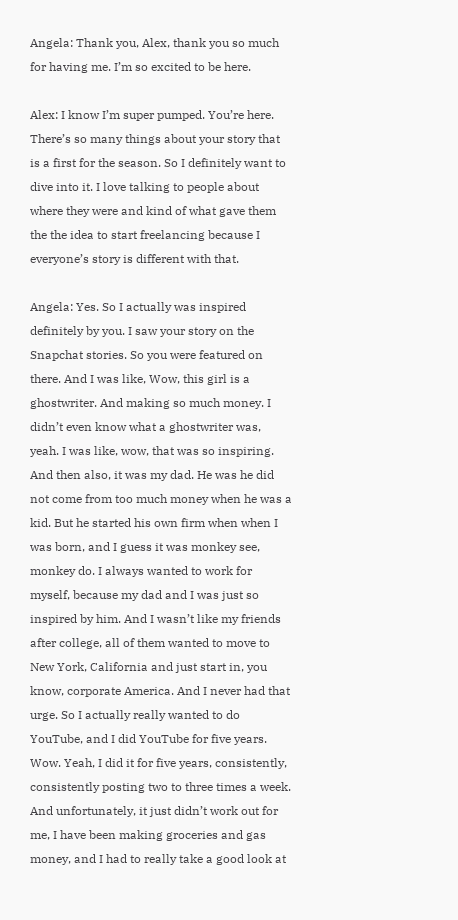Angela: Thank you, Alex, thank you so much for having me. I’m so excited to be here.

Alex: I know I’m super pumped. You’re here. There’s so many things about your story that is a first for the season. So I definitely want to dive into it. I love talking to people about where they were and kind of what gave them the the idea to start freelancing because I everyone’s story is different with that.

Angela: Yes. So I actually was inspired definitely by you. I saw your story on the Snapchat stories. So you were featured on there. And I was like, Wow, this girl is a ghostwriter. And making so much money. I didn’t even know what a ghostwriter was, yeah. I was like, wow, that was so inspiring. And then also, it was my dad. He was he did not come from too much money when he was a kid. But he started his own firm when when I was born, and I guess it was monkey see, monkey do. I always wanted to work for myself, because my dad and I was just so inspired by him. And I wasn’t like my friends after college, all of them wanted to move to New York, California and just start in, you know, corporate America. And I never had that urge. So I actually really wanted to do YouTube, and I did YouTube for five years. Wow. Yeah, I did it for five years, consistently, consistently posting two to three times a week. And unfortunately, it just didn’t work out for me, I have been making groceries and gas money, and I had to really take a good look at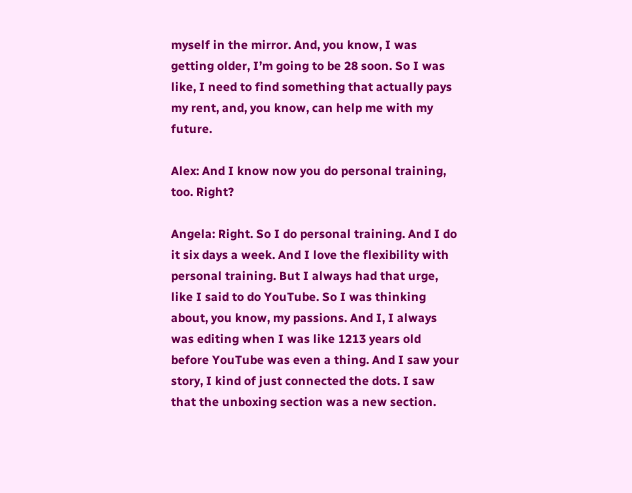myself in the mirror. And, you know, I was getting older, I’m going to be 28 soon. So I was like, I need to find something that actually pays my rent, and, you know, can help me with my future.

Alex: And I know now you do personal training, too. Right?

Angela: Right. So I do personal training. And I do it six days a week. And I love the flexibility with personal training. But I always had that urge, like I said to do YouTube. So I was thinking about, you know, my passions. And I, I always was editing when I was like 1213 years old before YouTube was even a thing. And I saw your story, I kind of just connected the dots. I saw that the unboxing section was a new section.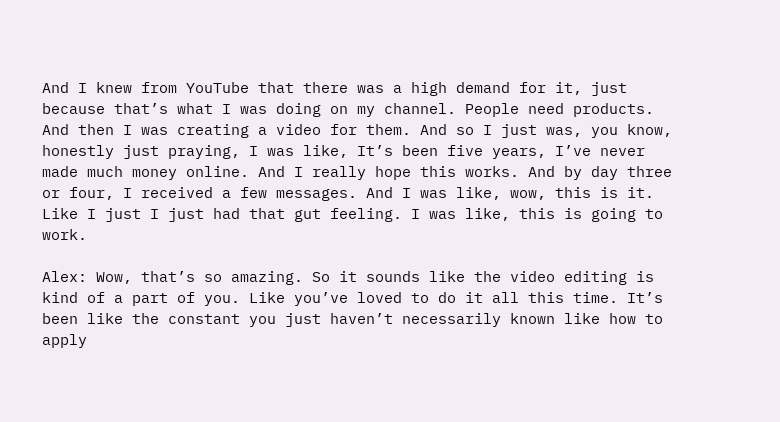And I knew from YouTube that there was a high demand for it, just because that’s what I was doing on my channel. People need products. And then I was creating a video for them. And so I just was, you know, honestly just praying, I was like, It’s been five years, I’ve never made much money online. And I really hope this works. And by day three or four, I received a few messages. And I was like, wow, this is it. Like I just I just had that gut feeling. I was like, this is going to work.

Alex: Wow, that’s so amazing. So it sounds like the video editing is kind of a part of you. Like you’ve loved to do it all this time. It’s been like the constant you just haven’t necessarily known like how to apply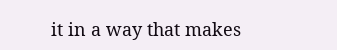it in a way that makes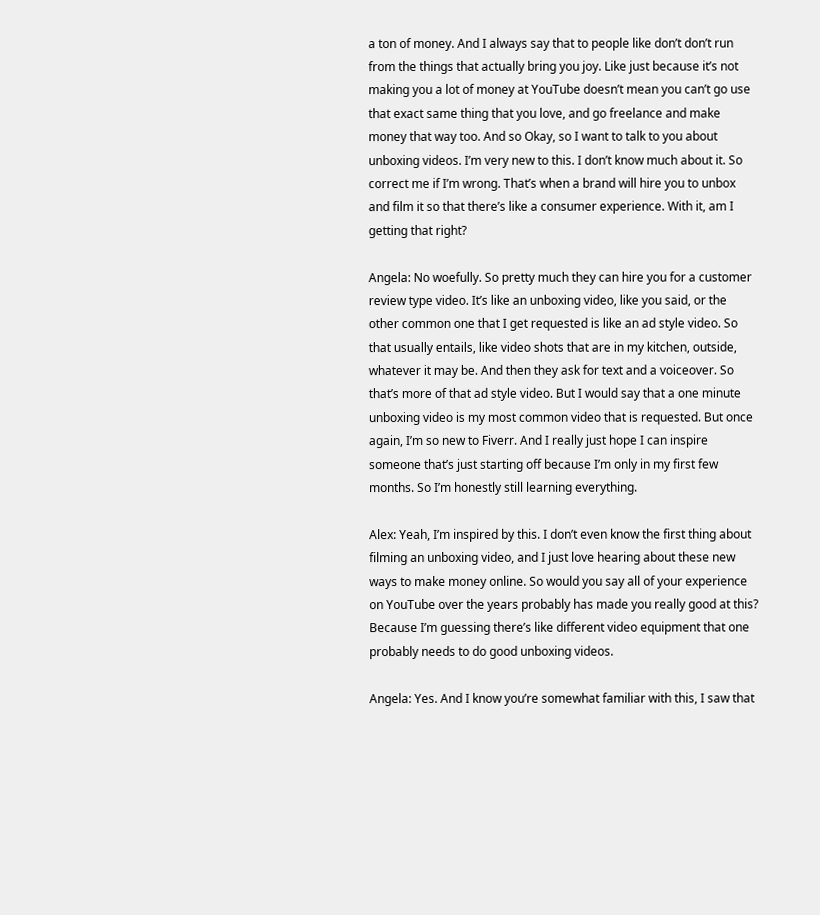a ton of money. And I always say that to people like don’t don’t run from the things that actually bring you joy. Like just because it’s not making you a lot of money at YouTube doesn’t mean you can’t go use that exact same thing that you love, and go freelance and make money that way too. And so Okay, so I want to talk to you about unboxing videos. I’m very new to this. I don’t know much about it. So correct me if I’m wrong. That’s when a brand will hire you to unbox and film it so that there’s like a consumer experience. With it, am I getting that right?

Angela: No woefully. So pretty much they can hire you for a customer review type video. It’s like an unboxing video, like you said, or the other common one that I get requested is like an ad style video. So that usually entails, like video shots that are in my kitchen, outside, whatever it may be. And then they ask for text and a voiceover. So that’s more of that ad style video. But I would say that a one minute unboxing video is my most common video that is requested. But once again, I’m so new to Fiverr. And I really just hope I can inspire someone that’s just starting off because I’m only in my first few months. So I’m honestly still learning everything.

Alex: Yeah, I’m inspired by this. I don’t even know the first thing about filming an unboxing video, and I just love hearing about these new ways to make money online. So would you say all of your experience on YouTube over the years probably has made you really good at this? Because I’m guessing there’s like different video equipment that one probably needs to do good unboxing videos.

Angela: Yes. And I know you’re somewhat familiar with this, I saw that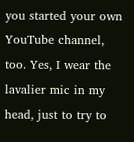you started your own YouTube channel, too. Yes, I wear the lavalier mic in my head, just to try to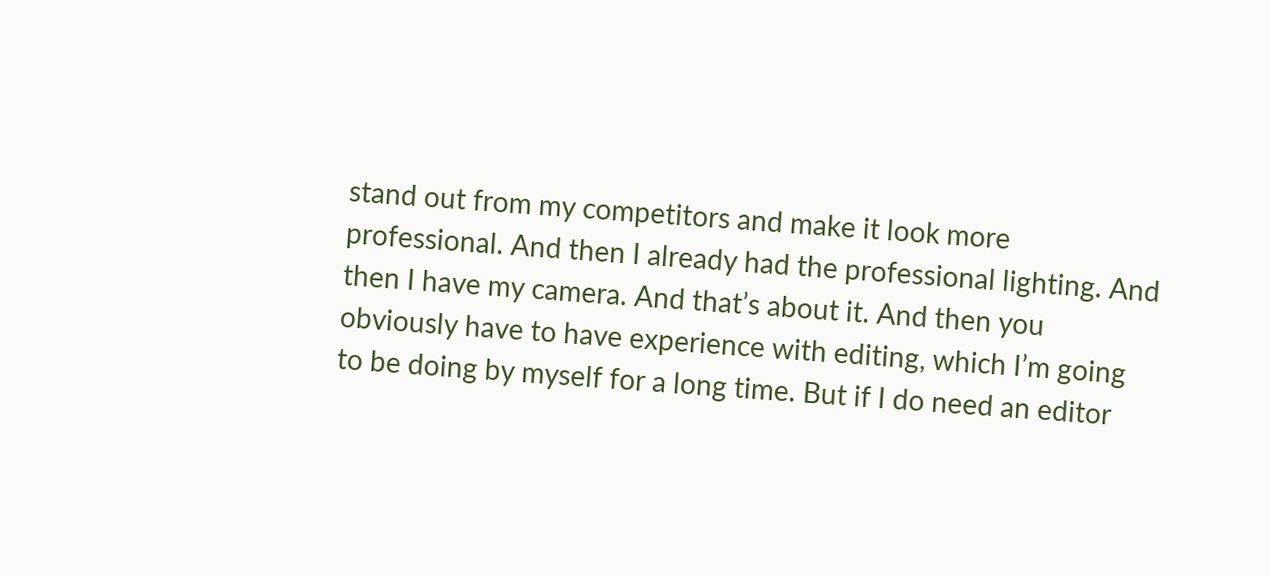stand out from my competitors and make it look more professional. And then I already had the professional lighting. And then I have my camera. And that’s about it. And then you obviously have to have experience with editing, which I’m going to be doing by myself for a long time. But if I do need an editor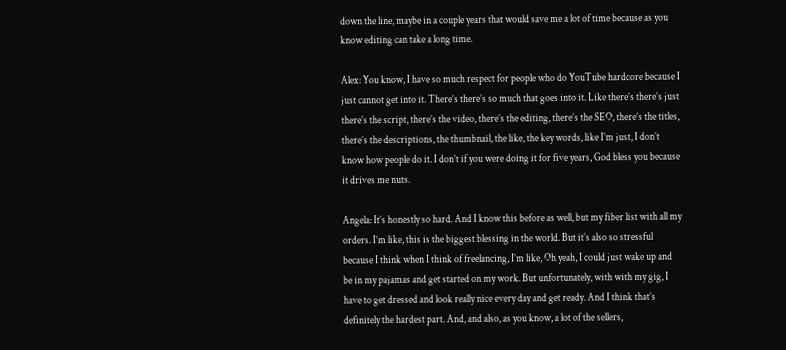down the line, maybe in a couple years that would save me a lot of time because as you know editing can take a long time.

Alex: You know, I have so much respect for people who do YouTube hardcore because I just cannot get into it. There’s there’s so much that goes into it. Like there’s there’s just there’s the script, there’s the video, there’s the editing, there’s the SEO, there’s the titles, there’s the descriptions, the thumbnail, the like, the key words, like I’m just, I don’t know how people do it. I don’t if you were doing it for five years, God bless you because it drives me nuts.

Angela: It’s honestly so hard. And I know this before as well, but my fiber list with all my orders. I’m like, this is the biggest blessing in the world. But it’s also so stressful because I think when I think of freelancing, I’m like, Oh yeah, I could just wake up and be in my pajamas and get started on my work. But unfortunately, with with my gig, I have to get dressed and look really nice every day and get ready. And I think that’s definitely the hardest part. And, and also, as you know, a lot of the sellers,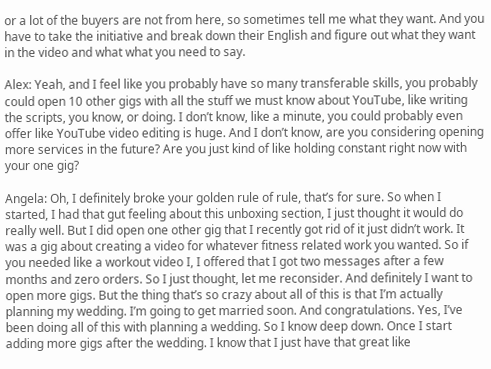or a lot of the buyers are not from here, so sometimes tell me what they want. And you have to take the initiative and break down their English and figure out what they want in the video and what what you need to say.

Alex: Yeah, and I feel like you probably have so many transferable skills, you probably could open 10 other gigs with all the stuff we must know about YouTube, like writing the scripts, you know, or doing. I don’t know, like a minute, you could probably even offer like YouTube video editing is huge. And I don’t know, are you considering opening more services in the future? Are you just kind of like holding constant right now with your one gig?

Angela: Oh, I definitely broke your golden rule of rule, that’s for sure. So when I started, I had that gut feeling about this unboxing section, I just thought it would do really well. But I did open one other gig that I recently got rid of it just didn’t work. It was a gig about creating a video for whatever fitness related work you wanted. So if you needed like a workout video I, I offered that I got two messages after a few months and zero orders. So I just thought, let me reconsider. And definitely I want to open more gigs. But the thing that’s so crazy about all of this is that I’m actually planning my wedding. I’m going to get married soon. And congratulations. Yes, I’ve been doing all of this with planning a wedding. So I know deep down. Once I start adding more gigs after the wedding. I know that I just have that great like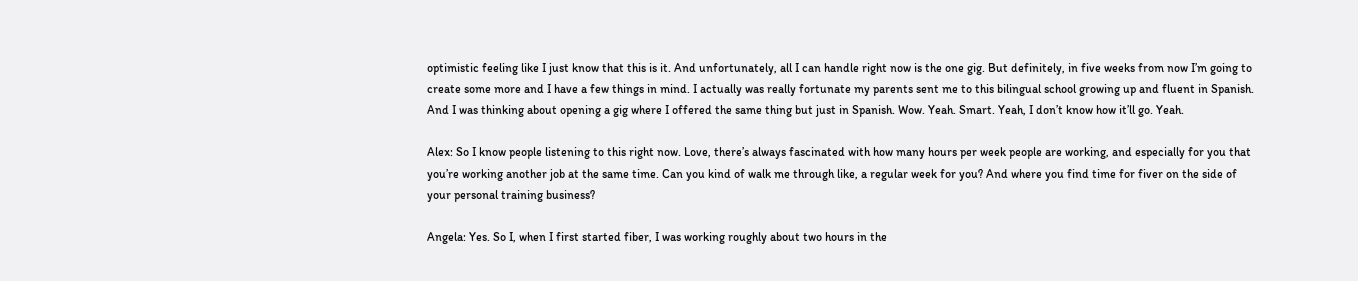optimistic feeling like I just know that this is it. And unfortunately, all I can handle right now is the one gig. But definitely, in five weeks from now I’m going to create some more and I have a few things in mind. I actually was really fortunate my parents sent me to this bilingual school growing up and fluent in Spanish. And I was thinking about opening a gig where I offered the same thing but just in Spanish. Wow. Yeah. Smart. Yeah, I don’t know how it’ll go. Yeah.

Alex: So I know people listening to this right now. Love, there’s always fascinated with how many hours per week people are working, and especially for you that you’re working another job at the same time. Can you kind of walk me through like, a regular week for you? And where you find time for fiver on the side of your personal training business?

Angela: Yes. So I, when I first started fiber, I was working roughly about two hours in the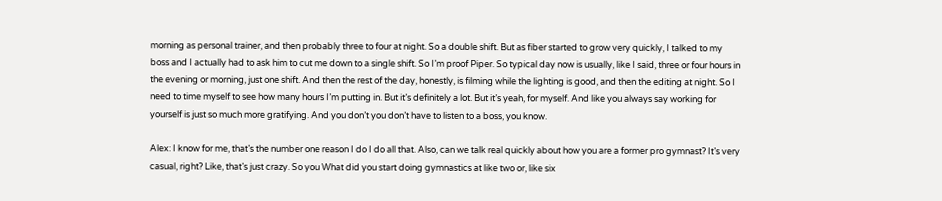morning as personal trainer, and then probably three to four at night. So a double shift. But as fiber started to grow very quickly, I talked to my boss and I actually had to ask him to cut me down to a single shift. So I’m proof Piper. So typical day now is usually, like I said, three or four hours in the evening or morning, just one shift. And then the rest of the day, honestly, is filming while the lighting is good, and then the editing at night. So I need to time myself to see how many hours I’m putting in. But it’s definitely a lot. But it’s yeah, for myself. And like you always say working for yourself is just so much more gratifying. And you don’t you don’t have to listen to a boss, you know.

Alex: I know for me, that’s the number one reason I do I do all that. Also, can we talk real quickly about how you are a former pro gymnast? It’s very casual, right? Like, that’s just crazy. So you What did you start doing gymnastics at like two or, like six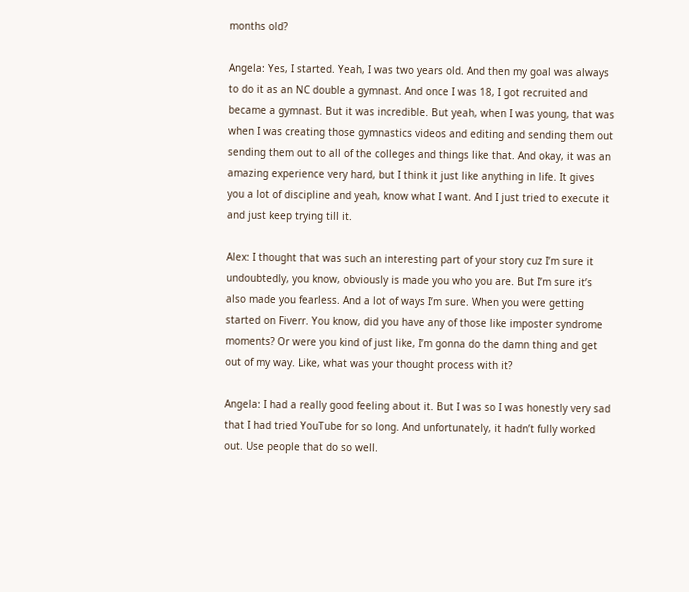months old?

Angela: Yes, I started. Yeah, I was two years old. And then my goal was always to do it as an NC double a gymnast. And once I was 18, I got recruited and became a gymnast. But it was incredible. But yeah, when I was young, that was when I was creating those gymnastics videos and editing and sending them out sending them out to all of the colleges and things like that. And okay, it was an amazing experience very hard, but I think it just like anything in life. It gives you a lot of discipline and yeah, know what I want. And I just tried to execute it and just keep trying till it.

Alex: I thought that was such an interesting part of your story cuz I’m sure it undoubtedly, you know, obviously is made you who you are. But I’m sure it’s also made you fearless. And a lot of ways I’m sure. When you were getting started on Fiverr. You know, did you have any of those like imposter syndrome moments? Or were you kind of just like, I’m gonna do the damn thing and get out of my way. Like, what was your thought process with it?

Angela: I had a really good feeling about it. But I was so I was honestly very sad that I had tried YouTube for so long. And unfortunately, it hadn’t fully worked out. Use people that do so well.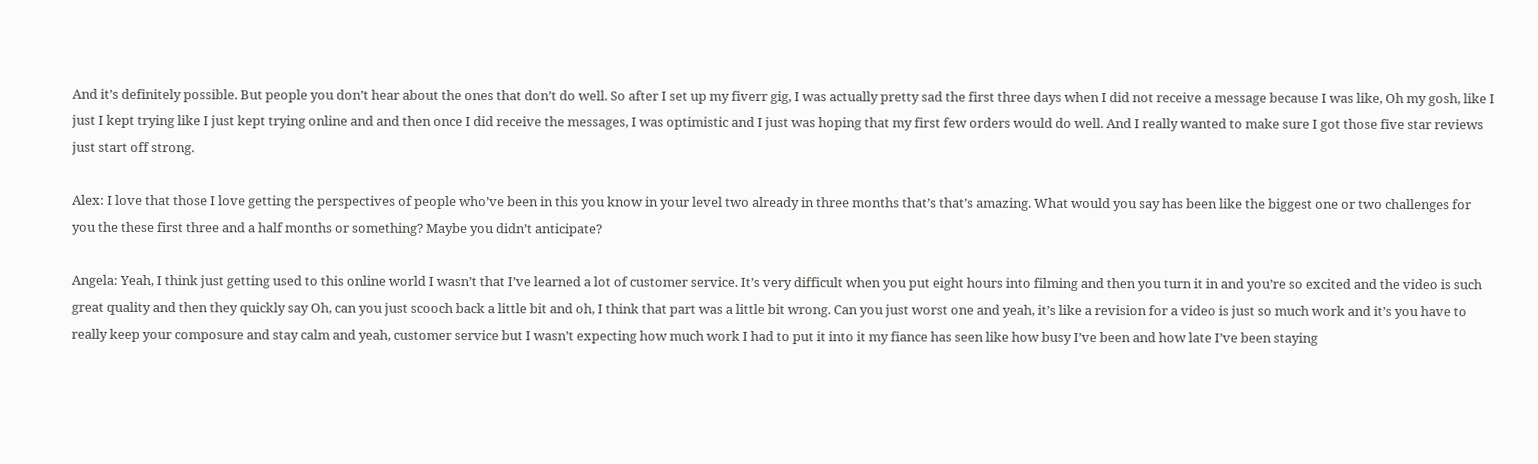And it’s definitely possible. But people you don’t hear about the ones that don’t do well. So after I set up my fiverr gig, I was actually pretty sad the first three days when I did not receive a message because I was like, Oh my gosh, like I just I kept trying like I just kept trying online and and then once I did receive the messages, I was optimistic and I just was hoping that my first few orders would do well. And I really wanted to make sure I got those five star reviews just start off strong.

Alex: I love that those I love getting the perspectives of people who’ve been in this you know in your level two already in three months that’s that’s amazing. What would you say has been like the biggest one or two challenges for you the these first three and a half months or something? Maybe you didn’t anticipate?

Angela: Yeah, I think just getting used to this online world I wasn’t that I’ve learned a lot of customer service. It’s very difficult when you put eight hours into filming and then you turn it in and you’re so excited and the video is such great quality and then they quickly say Oh, can you just scooch back a little bit and oh, I think that part was a little bit wrong. Can you just worst one and yeah, it’s like a revision for a video is just so much work and it’s you have to really keep your composure and stay calm and yeah, customer service but I wasn’t expecting how much work I had to put it into it my fiance has seen like how busy I’ve been and how late I’ve been staying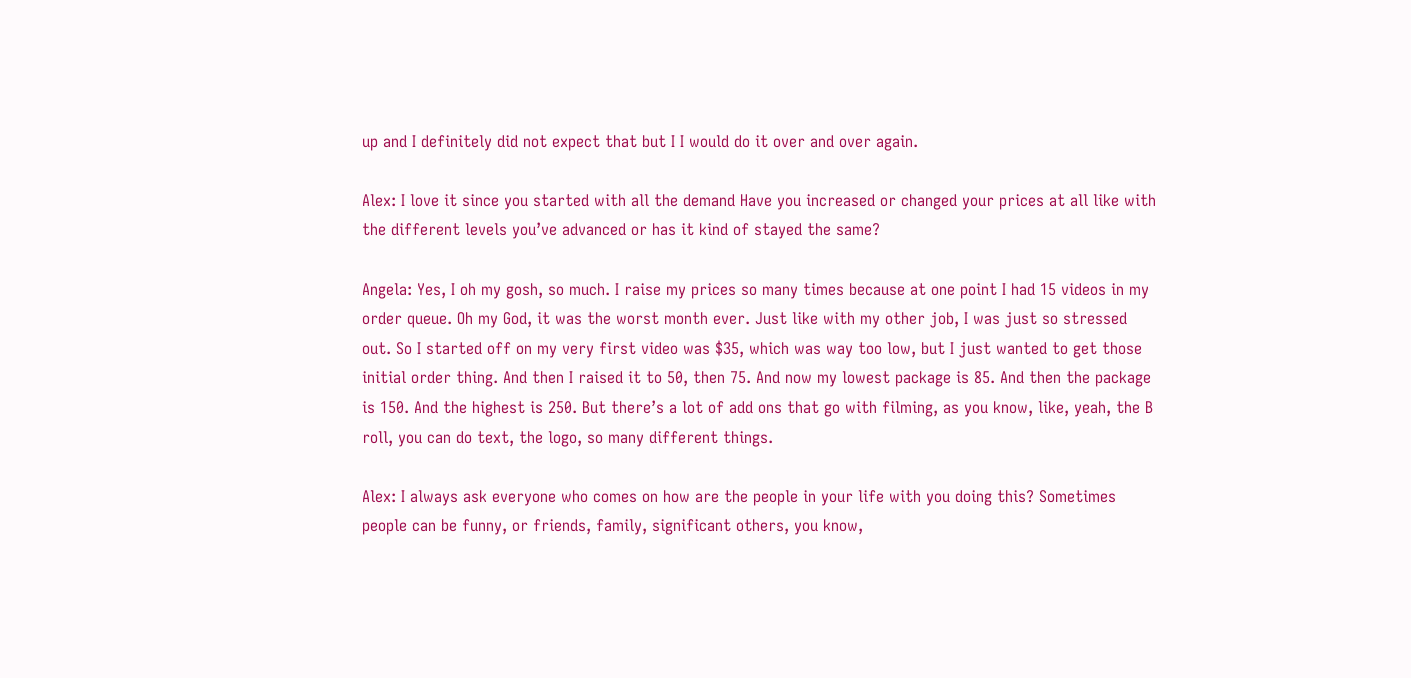up and I definitely did not expect that but I I would do it over and over again.

Alex: I love it since you started with all the demand Have you increased or changed your prices at all like with the different levels you’ve advanced or has it kind of stayed the same?

Angela: Yes, I oh my gosh, so much. I raise my prices so many times because at one point I had 15 videos in my order queue. Oh my God, it was the worst month ever. Just like with my other job, I was just so stressed out. So I started off on my very first video was $35, which was way too low, but I just wanted to get those initial order thing. And then I raised it to 50, then 75. And now my lowest package is 85. And then the package is 150. And the highest is 250. But there’s a lot of add ons that go with filming, as you know, like, yeah, the B roll, you can do text, the logo, so many different things.

Alex: I always ask everyone who comes on how are the people in your life with you doing this? Sometimes people can be funny, or friends, family, significant others, you know,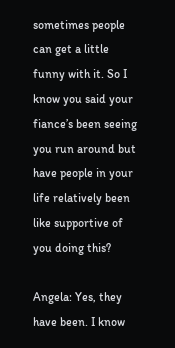sometimes people can get a little funny with it. So I know you said your fiance’s been seeing you run around but have people in your life relatively been like supportive of you doing this?

Angela: Yes, they have been. I know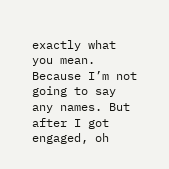exactly what you mean. Because I’m not going to say any names. But after I got engaged, oh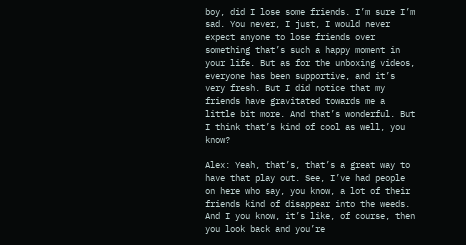boy, did I lose some friends. I’m sure I’m sad. You never, I just, I would never expect anyone to lose friends over something that’s such a happy moment in your life. But as for the unboxing videos, everyone has been supportive, and it’s very fresh. But I did notice that my friends have gravitated towards me a little bit more. And that’s wonderful. But I think that’s kind of cool as well, you know?

Alex: Yeah, that’s, that’s a great way to have that play out. See, I’ve had people on here who say, you know, a lot of their friends kind of disappear into the weeds. And I you know, it’s like, of course, then you look back and you’re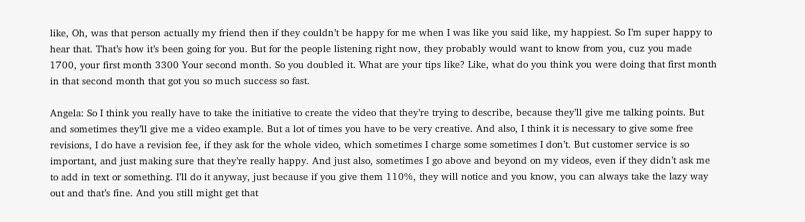like, Oh, was that person actually my friend then if they couldn’t be happy for me when I was like you said like, my happiest. So I’m super happy to hear that. That’s how it’s been going for you. But for the people listening right now, they probably would want to know from you, cuz you made 1700, your first month 3300 Your second month. So you doubled it. What are your tips like? Like, what do you think you were doing that first month in that second month that got you so much success so fast.

Angela: So I think you really have to take the initiative to create the video that they’re trying to describe, because they’ll give me talking points. But and sometimes they’ll give me a video example. But a lot of times you have to be very creative. And also, I think it is necessary to give some free revisions, I do have a revision fee, if they ask for the whole video, which sometimes I charge some sometimes I don’t. But customer service is so important, and just making sure that they’re really happy. And just also, sometimes I go above and beyond on my videos, even if they didn’t ask me to add in text or something. I’ll do it anyway, just because if you give them 110%, they will notice and you know, you can always take the lazy way out and that’s fine. And you still might get that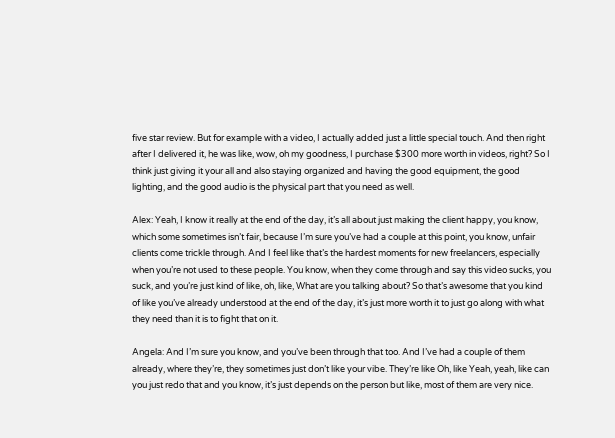five star review. But for example with a video, I actually added just a little special touch. And then right after I delivered it, he was like, wow, oh my goodness, I purchase $300 more worth in videos, right? So I think just giving it your all and also staying organized and having the good equipment, the good lighting, and the good audio is the physical part that you need as well.

Alex: Yeah, I know it really at the end of the day, it’s all about just making the client happy, you know, which some sometimes isn’t fair, because I’m sure you’ve had a couple at this point, you know, unfair clients come trickle through. And I feel like that’s the hardest moments for new freelancers, especially when you’re not used to these people. You know, when they come through and say this video sucks, you suck, and you’re just kind of like, oh, like, What are you talking about? So that’s awesome that you kind of like you’ve already understood at the end of the day, it’s just more worth it to just go along with what they need than it is to fight that on it.

Angela: And I’m sure you know, and you’ve been through that too. And I’ve had a couple of them already, where they’re, they sometimes just don’t like your vibe. They’re like Oh, like Yeah, yeah, like can you just redo that and you know, it’s just depends on the person but like, most of them are very nice.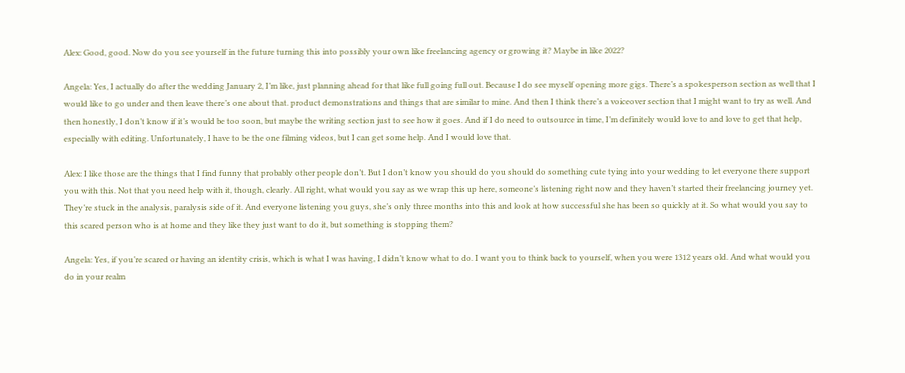Alex: Good, good. Now do you see yourself in the future turning this into possibly your own like freelancing agency or growing it? Maybe in like 2022?

Angela: Yes, I actually do after the wedding January 2, I’m like, just planning ahead for that like full going full out. Because I do see myself opening more gigs. There’s a spokesperson section as well that I would like to go under and then leave there’s one about that. product demonstrations and things that are similar to mine. And then I think there’s a voiceover section that I might want to try as well. And then honestly, I don’t know if it’s would be too soon, but maybe the writing section just to see how it goes. And if I do need to outsource in time, I’m definitely would love to and love to get that help, especially with editing. Unfortunately, I have to be the one filming videos, but I can get some help. And I would love that.

Alex: I like those are the things that I find funny that probably other people don’t. But I don’t know you should do you should do something cute tying into your wedding to let everyone there support you with this. Not that you need help with it, though, clearly. All right, what would you say as we wrap this up here, someone’s listening right now and they haven’t started their freelancing journey yet. They’re stuck in the analysis, paralysis side of it. And everyone listening you guys, she’s only three months into this and look at how successful she has been so quickly at it. So what would you say to this scared person who is at home and they like they just want to do it, but something is stopping them?

Angela: Yes, if you’re scared or having an identity crisis, which is what I was having, I didn’t know what to do. I want you to think back to yourself, when you were 1312 years old. And what would you do in your realm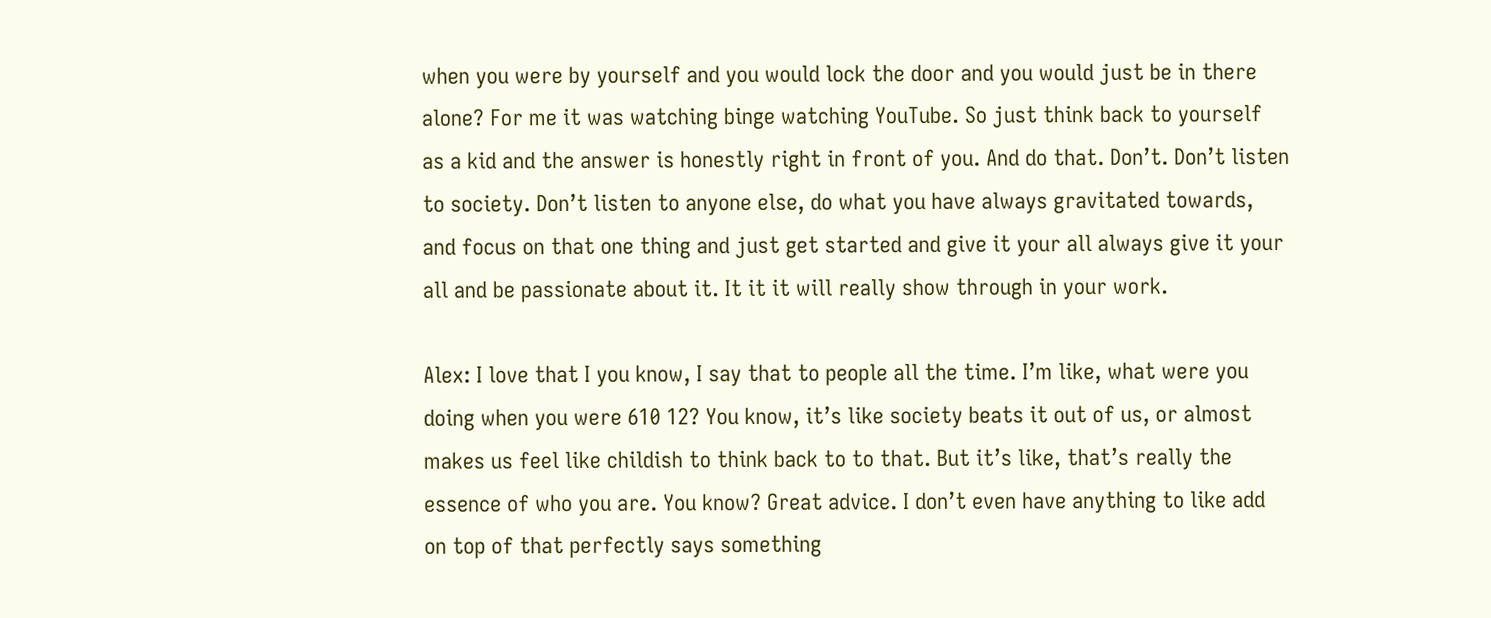when you were by yourself and you would lock the door and you would just be in there alone? For me it was watching binge watching YouTube. So just think back to yourself as a kid and the answer is honestly right in front of you. And do that. Don’t. Don’t listen to society. Don’t listen to anyone else, do what you have always gravitated towards, and focus on that one thing and just get started and give it your all always give it your all and be passionate about it. It it it will really show through in your work.

Alex: I love that I you know, I say that to people all the time. I’m like, what were you doing when you were 610 12? You know, it’s like society beats it out of us, or almost makes us feel like childish to think back to to that. But it’s like, that’s really the essence of who you are. You know? Great advice. I don’t even have anything to like add on top of that perfectly says something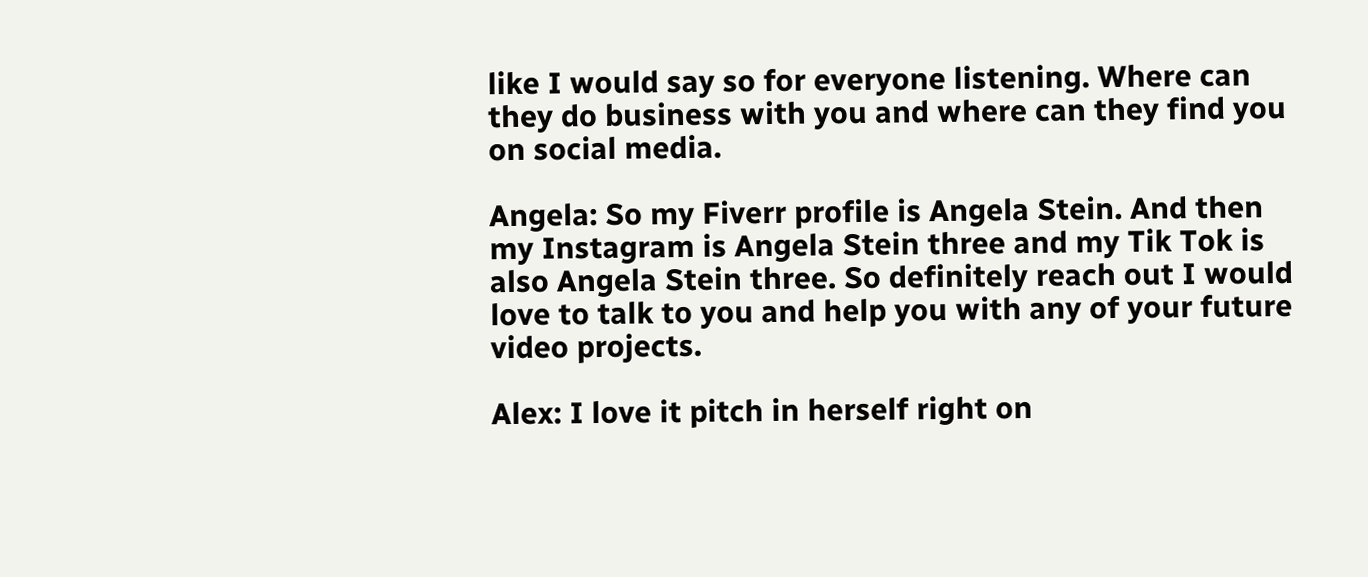like I would say so for everyone listening. Where can they do business with you and where can they find you on social media.

Angela: So my Fiverr profile is Angela Stein. And then my Instagram is Angela Stein three and my Tik Tok is also Angela Stein three. So definitely reach out I would love to talk to you and help you with any of your future video projects.

Alex: I love it pitch in herself right on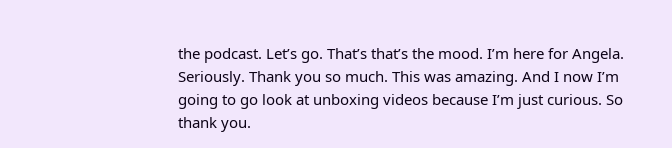the podcast. Let’s go. That’s that’s the mood. I’m here for Angela. Seriously. Thank you so much. This was amazing. And I now I’m going to go look at unboxing videos because I’m just curious. So thank you.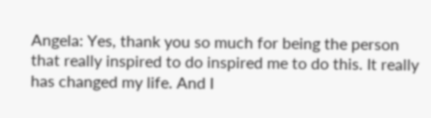Angela: Yes, thank you so much for being the person that really inspired to do inspired me to do this. It really has changed my life. And I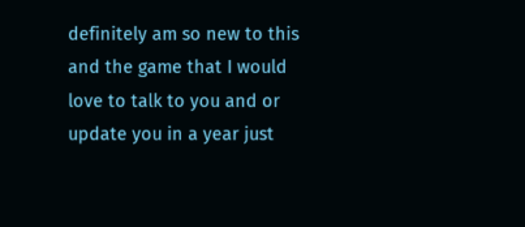definitely am so new to this and the game that I would love to talk to you and or update you in a year just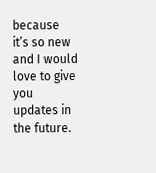because it’s so new and I would love to give you updates in the future.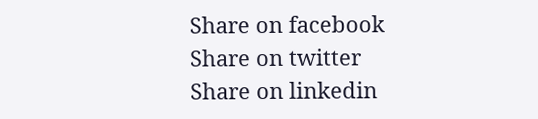Share on facebook
Share on twitter
Share on linkedin